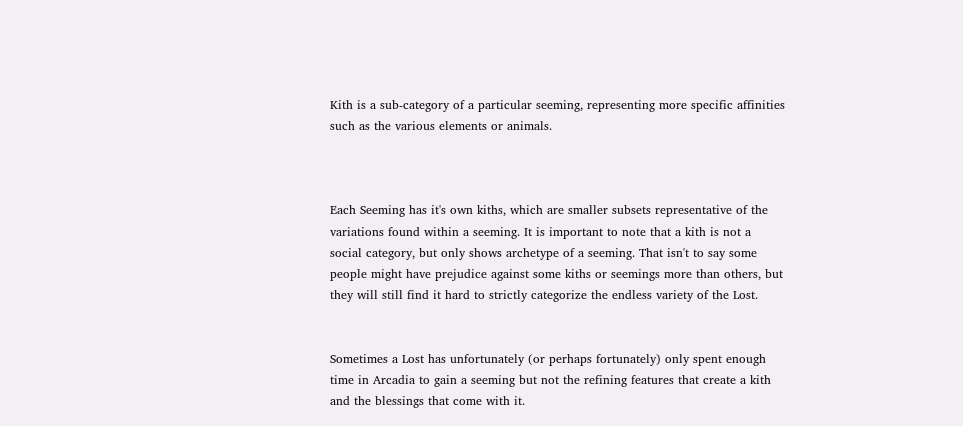Kith is a sub-category of a particular seeming, representing more specific affinities such as the various elements or animals.



Each Seeming has it's own kiths, which are smaller subsets representative of the variations found within a seeming. It is important to note that a kith is not a social category, but only shows archetype of a seeming. That isn't to say some people might have prejudice against some kiths or seemings more than others, but they will still find it hard to strictly categorize the endless variety of the Lost.


Sometimes a Lost has unfortunately (or perhaps fortunately) only spent enough time in Arcadia to gain a seeming but not the refining features that create a kith and the blessings that come with it.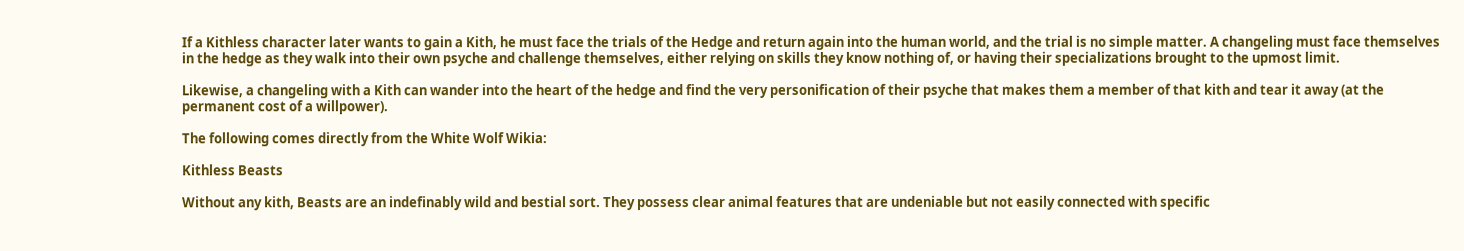If a Kithless character later wants to gain a Kith, he must face the trials of the Hedge and return again into the human world, and the trial is no simple matter. A changeling must face themselves in the hedge as they walk into their own psyche and challenge themselves, either relying on skills they know nothing of, or having their specializations brought to the upmost limit.

Likewise, a changeling with a Kith can wander into the heart of the hedge and find the very personification of their psyche that makes them a member of that kith and tear it away (at the permanent cost of a willpower).

The following comes directly from the White Wolf Wikia:

Kithless Beasts

Without any kith, Beasts are an indefinably wild and bestial sort. They possess clear animal features that are undeniable but not easily connected with specific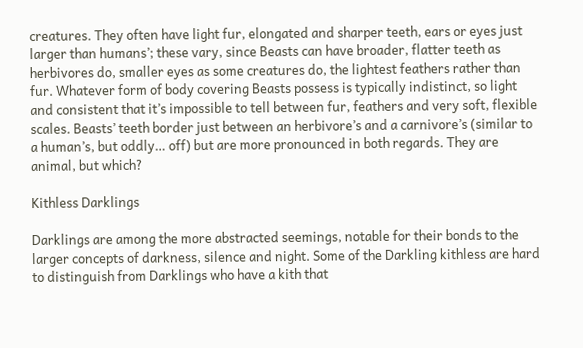creatures. They often have light fur, elongated and sharper teeth, ears or eyes just larger than humans’; these vary, since Beasts can have broader, flatter teeth as herbivores do, smaller eyes as some creatures do, the lightest feathers rather than fur. Whatever form of body covering Beasts possess is typically indistinct, so light and consistent that it’s impossible to tell between fur, feathers and very soft, flexible scales. Beasts’ teeth border just between an herbivore’s and a carnivore’s (similar to a human’s, but oddly… off) but are more pronounced in both regards. They are animal, but which?

Kithless Darklings

Darklings are among the more abstracted seemings, notable for their bonds to the larger concepts of darkness, silence and night. Some of the Darkling kithless are hard to distinguish from Darklings who have a kith that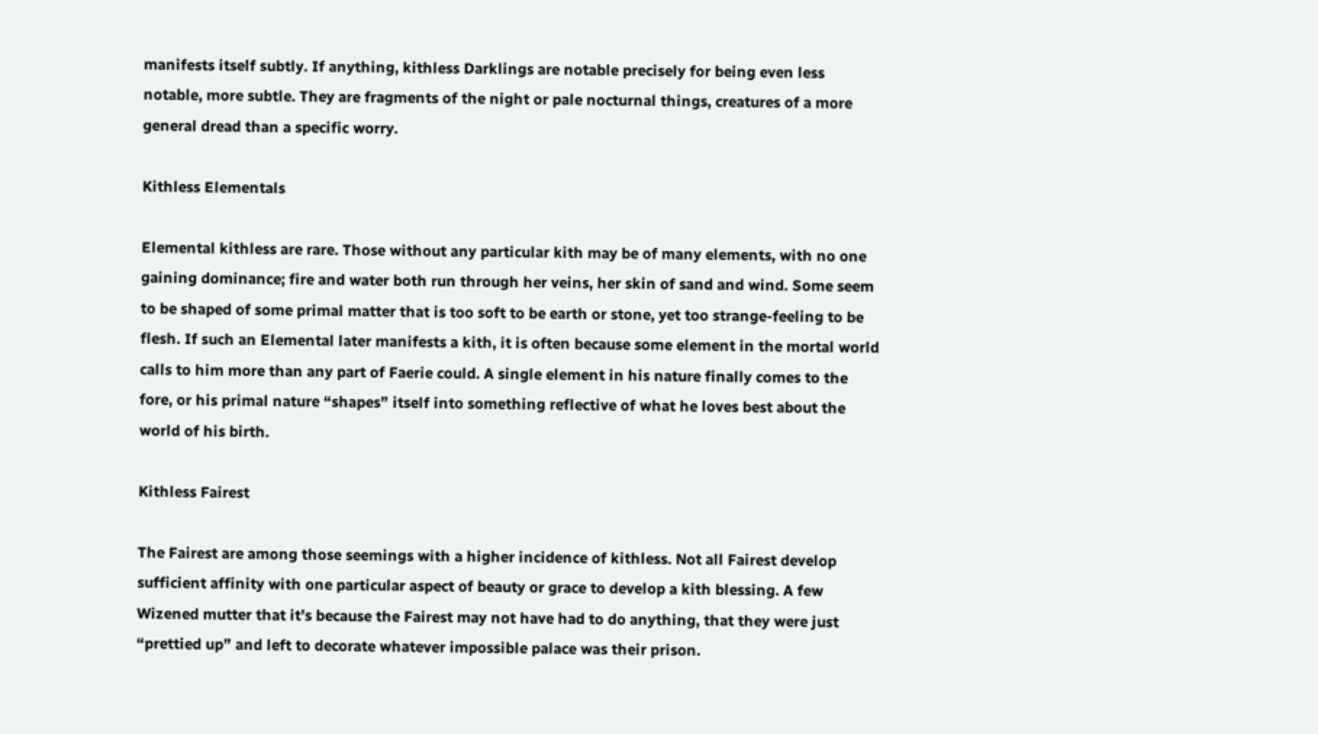manifests itself subtly. If anything, kithless Darklings are notable precisely for being even less notable, more subtle. They are fragments of the night or pale nocturnal things, creatures of a more general dread than a specific worry.

Kithless Elementals

Elemental kithless are rare. Those without any particular kith may be of many elements, with no one gaining dominance; fire and water both run through her veins, her skin of sand and wind. Some seem to be shaped of some primal matter that is too soft to be earth or stone, yet too strange-feeling to be flesh. If such an Elemental later manifests a kith, it is often because some element in the mortal world calls to him more than any part of Faerie could. A single element in his nature finally comes to the fore, or his primal nature “shapes” itself into something reflective of what he loves best about the world of his birth.

Kithless Fairest

The Fairest are among those seemings with a higher incidence of kithless. Not all Fairest develop sufficient affinity with one particular aspect of beauty or grace to develop a kith blessing. A few Wizened mutter that it’s because the Fairest may not have had to do anything, that they were just “prettied up” and left to decorate whatever impossible palace was their prison.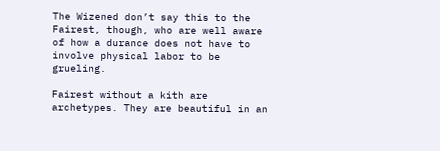The Wizened don’t say this to the Fairest, though, who are well aware of how a durance does not have to involve physical labor to be grueling.

Fairest without a kith are archetypes. They are beautiful in an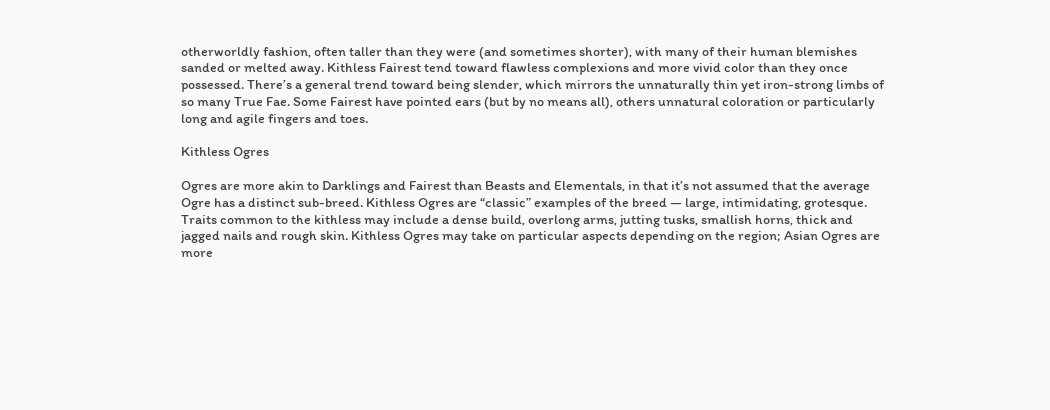otherworldly fashion, often taller than they were (and sometimes shorter), with many of their human blemishes sanded or melted away. Kithless Fairest tend toward flawless complexions and more vivid color than they once possessed. There’s a general trend toward being slender, which mirrors the unnaturally thin yet iron-strong limbs of so many True Fae. Some Fairest have pointed ears (but by no means all), others unnatural coloration or particularly long and agile fingers and toes.

Kithless Ogres

Ogres are more akin to Darklings and Fairest than Beasts and Elementals, in that it’s not assumed that the average Ogre has a distinct sub-breed. Kithless Ogres are “classic” examples of the breed — large, intimidating, grotesque. Traits common to the kithless may include a dense build, overlong arms, jutting tusks, smallish horns, thick and jagged nails and rough skin. Kithless Ogres may take on particular aspects depending on the region; Asian Ogres are more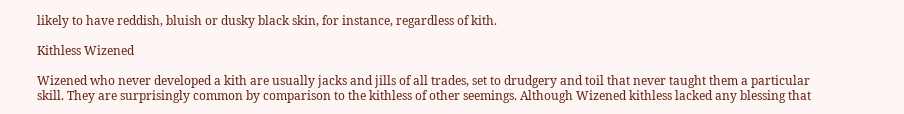likely to have reddish, bluish or dusky black skin, for instance, regardless of kith.

Kithless Wizened

Wizened who never developed a kith are usually jacks and jills of all trades, set to drudgery and toil that never taught them a particular skill. They are surprisingly common by comparison to the kithless of other seemings. Although Wizened kithless lacked any blessing that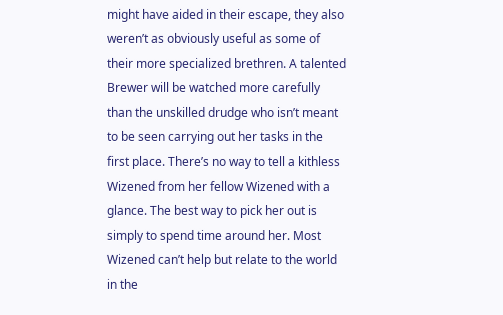might have aided in their escape, they also weren’t as obviously useful as some of their more specialized brethren. A talented Brewer will be watched more carefully than the unskilled drudge who isn’t meant to be seen carrying out her tasks in the first place. There’s no way to tell a kithless Wizened from her fellow Wizened with a glance. The best way to pick her out is simply to spend time around her. Most Wizened can’t help but relate to the world in the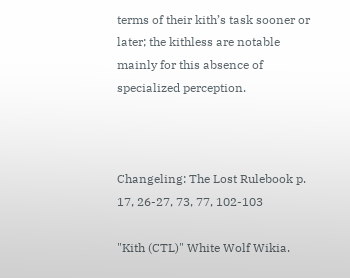terms of their kith’s task sooner or later; the kithless are notable mainly for this absence of specialized perception.



Changeling: The Lost Rulebook p. 17, 26-27, 73, 77, 102-103

"Kith (CTL)" White Wolf Wikia.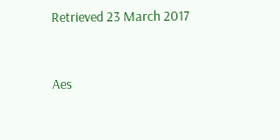Retrieved 23 March 2017



Aes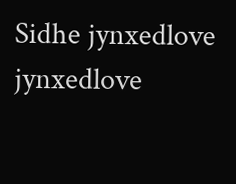Sidhe jynxedlove jynxedlove